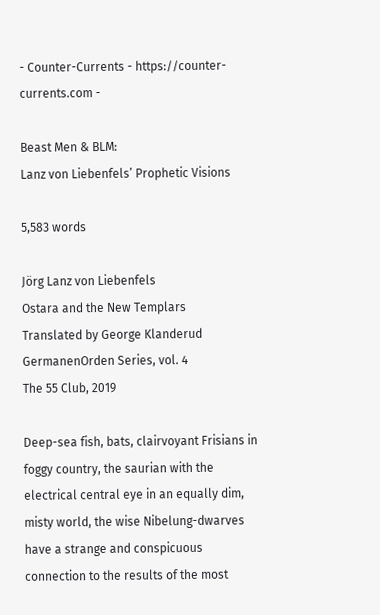- Counter-Currents - https://counter-currents.com -

Beast Men & BLM:
Lanz von Liebenfels’ Prophetic Visions

5,583 words

Jörg Lanz von Liebenfels
Ostara and the New Templars
Translated by George Klanderud
GermanenOrden Series, vol. 4
The 55 Club, 2019

Deep-sea fish, bats, clairvoyant Frisians in foggy country, the saurian with the electrical central eye in an equally dim, misty world, the wise Nibelung-dwarves have a strange and conspicuous connection to the results of the most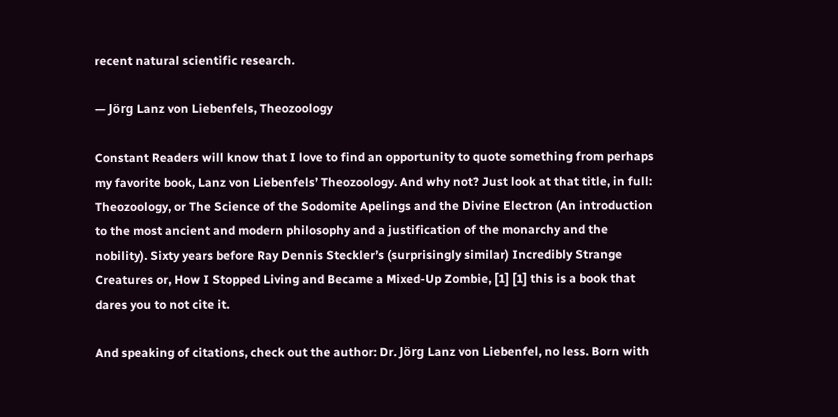recent natural scientific research.

— Jörg Lanz von Liebenfels, Theozoology

Constant Readers will know that I love to find an opportunity to quote something from perhaps my favorite book, Lanz von Liebenfels’ Theozoology. And why not? Just look at that title, in full: Theozoology, or The Science of the Sodomite Apelings and the Divine Electron (An introduction to the most ancient and modern philosophy and a justification of the monarchy and the nobility). Sixty years before Ray Dennis Steckler’s (surprisingly similar) Incredibly Strange Creatures or, How I Stopped Living and Became a Mixed-Up Zombie, [1] [1] this is a book that dares you to not cite it.

And speaking of citations, check out the author: Dr. Jörg Lanz von Liebenfel, no less. Born with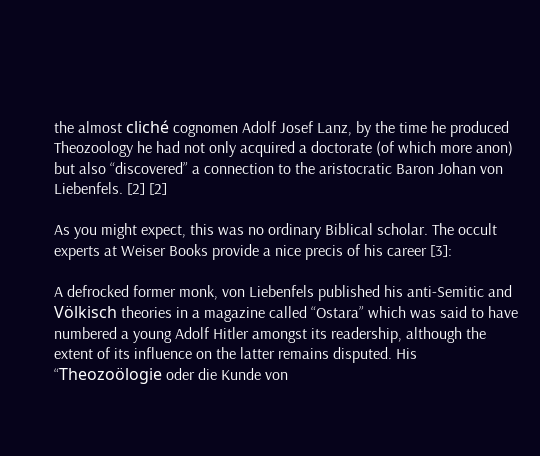the almost cliché cognomen Adolf Josef Lanz, by the time he produced Theozoology he had not only acquired a doctorate (of which more anon) but also “discovered” a connection to the aristocratic Baron Johan von Liebenfels. [2] [2]

As you might expect, this was no ordinary Biblical scholar. The occult experts at Weiser Books provide a nice precis of his career [3]:

A defrocked former monk, von Liebenfels published his anti-Semitic and Völkisch theories in a magazine called “Ostara” which was said to have numbered a young Adolf Hitler amongst its readership, although the extent of its influence on the latter remains disputed. His “Theozoölogie oder die Kunde von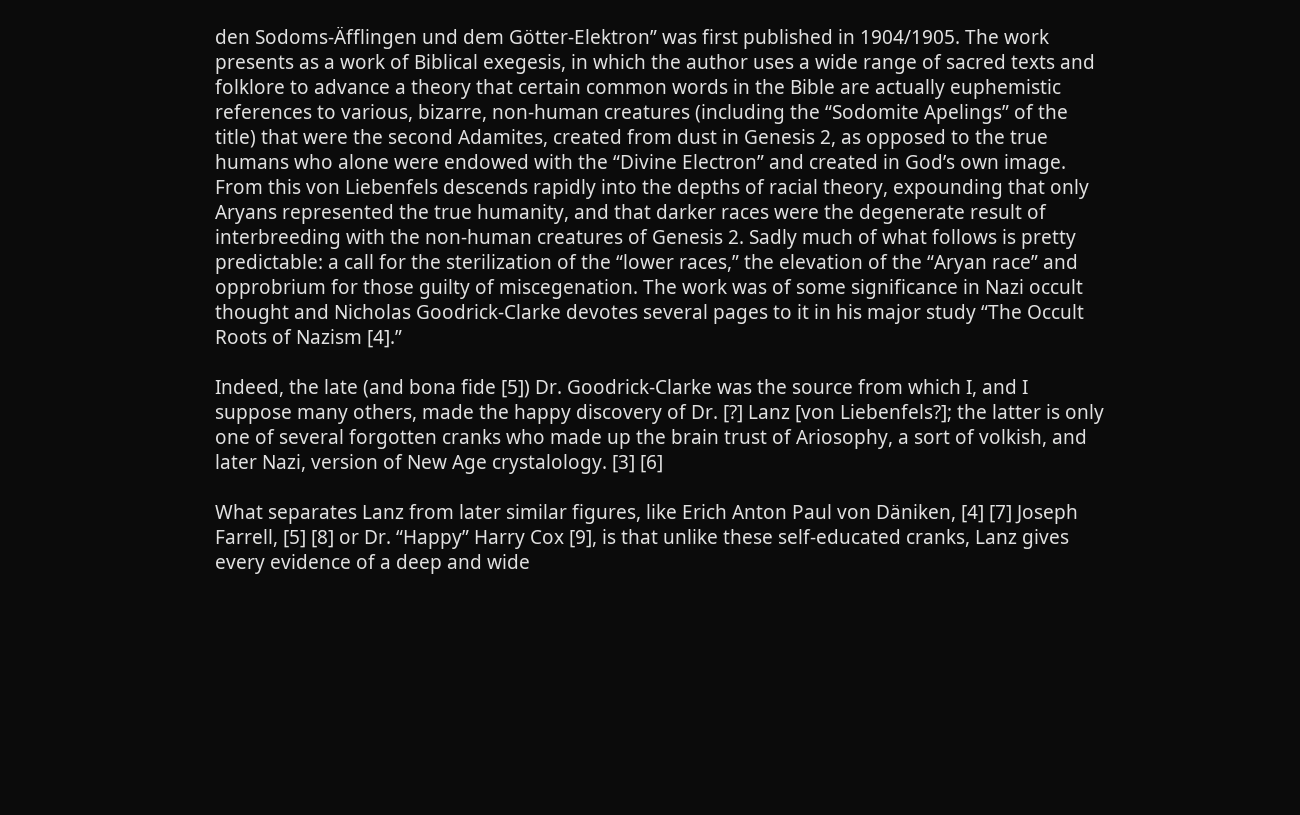den Sodoms-Äfflingen und dem Götter-Elektron” was first published in 1904/1905. The work presents as a work of Biblical exegesis, in which the author uses a wide range of sacred texts and folklore to advance a theory that certain common words in the Bible are actually euphemistic references to various, bizarre, non-human creatures (including the “Sodomite Apelings” of the title) that were the second Adamites, created from dust in Genesis 2, as opposed to the true humans who alone were endowed with the “Divine Electron” and created in God’s own image. From this von Liebenfels descends rapidly into the depths of racial theory, expounding that only Aryans represented the true humanity, and that darker races were the degenerate result of interbreeding with the non-human creatures of Genesis 2. Sadly much of what follows is pretty predictable: a call for the sterilization of the “lower races,” the elevation of the “Aryan race” and opprobrium for those guilty of miscegenation. The work was of some significance in Nazi occult thought and Nicholas Goodrick-Clarke devotes several pages to it in his major study “The Occult Roots of Nazism [4].”

Indeed, the late (and bona fide [5]) Dr. Goodrick-Clarke was the source from which I, and I suppose many others, made the happy discovery of Dr. [?] Lanz [von Liebenfels?]; the latter is only one of several forgotten cranks who made up the brain trust of Ariosophy, a sort of volkish, and later Nazi, version of New Age crystalology. [3] [6]

What separates Lanz from later similar figures, like Erich Anton Paul von Däniken, [4] [7] Joseph Farrell, [5] [8] or Dr. “Happy” Harry Cox [9], is that unlike these self-educated cranks, Lanz gives every evidence of a deep and wide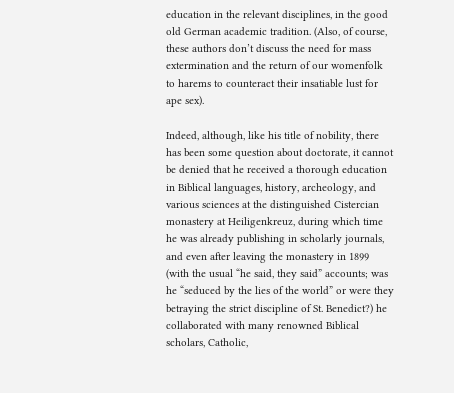education in the relevant disciplines, in the good old German academic tradition. (Also, of course, these authors don’t discuss the need for mass extermination and the return of our womenfolk to harems to counteract their insatiable lust for ape sex).

Indeed, although, like his title of nobility, there has been some question about doctorate, it cannot be denied that he received a thorough education in Biblical languages, history, archeology, and various sciences at the distinguished Cistercian monastery at Heiligenkreuz, during which time he was already publishing in scholarly journals, and even after leaving the monastery in 1899 (with the usual “he said, they said” accounts; was he “seduced by the lies of the world” or were they betraying the strict discipline of St. Benedict?) he collaborated with many renowned Biblical scholars, Catholic,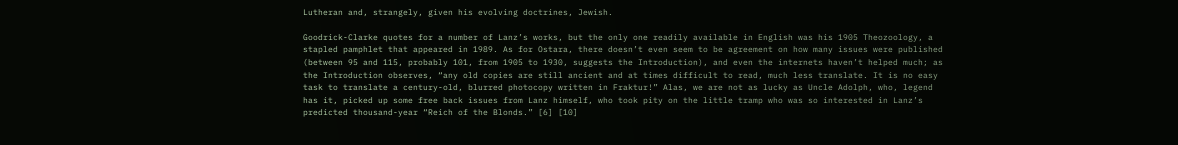Lutheran and, strangely, given his evolving doctrines, Jewish.

Goodrick-Clarke quotes for a number of Lanz’s works, but the only one readily available in English was his 1905 Theozoology, a stapled pamphlet that appeared in 1989. As for Ostara, there doesn’t even seem to be agreement on how many issues were published (between 95 and 115, probably 101, from 1905 to 1930, suggests the Introduction), and even the internets haven’t helped much; as the Introduction observes, “any old copies are still ancient and at times difficult to read, much less translate. It is no easy task to translate a century-old, blurred photocopy written in Fraktur!” Alas, we are not as lucky as Uncle Adolph, who, legend has it, picked up some free back issues from Lanz himself, who took pity on the little tramp who was so interested in Lanz’s predicted thousand-year “Reich of the Blonds.” [6] [10]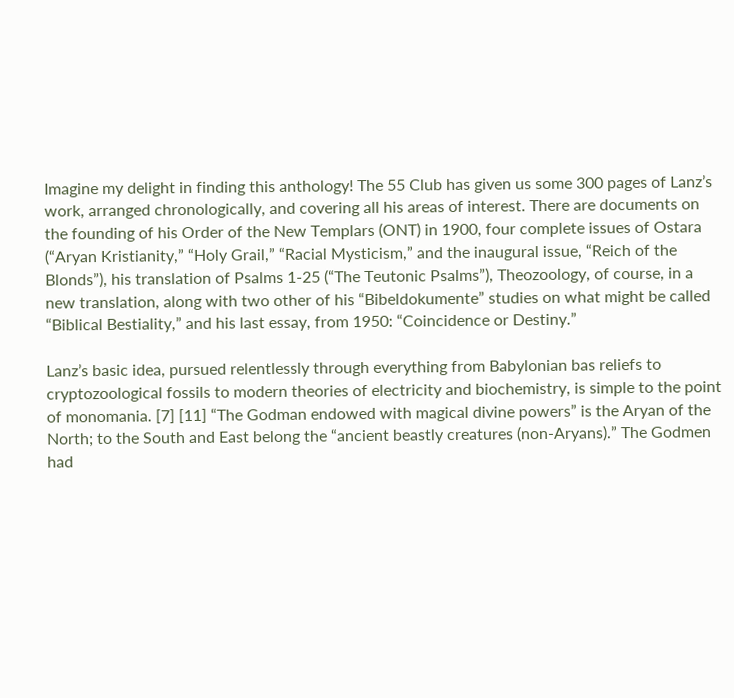Imagine my delight in finding this anthology! The 55 Club has given us some 300 pages of Lanz’s work, arranged chronologically, and covering all his areas of interest. There are documents on the founding of his Order of the New Templars (ONT) in 1900, four complete issues of Ostara (“Aryan Kristianity,” “Holy Grail,” “Racial Mysticism,” and the inaugural issue, “Reich of the Blonds”), his translation of Psalms 1-25 (“The Teutonic Psalms”), Theozoology, of course, in a new translation, along with two other of his “Bibeldokumente” studies on what might be called “Biblical Bestiality,” and his last essay, from 1950: “Coincidence or Destiny.”

Lanz’s basic idea, pursued relentlessly through everything from Babylonian bas reliefs to cryptozoological fossils to modern theories of electricity and biochemistry, is simple to the point of monomania. [7] [11] “The Godman endowed with magical divine powers” is the Aryan of the North; to the South and East belong the “ancient beastly creatures (non-Aryans).” The Godmen had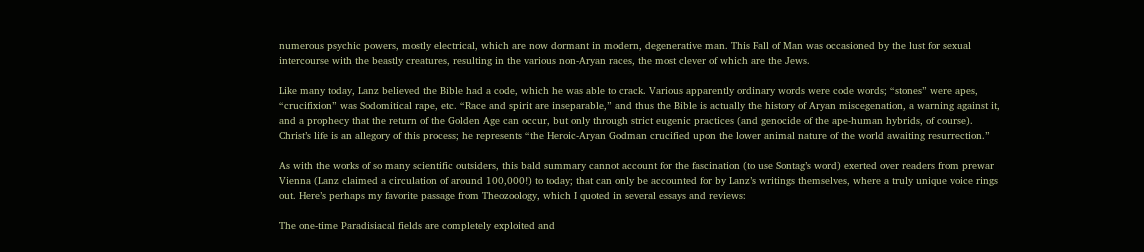numerous psychic powers, mostly electrical, which are now dormant in modern, degenerative man. This Fall of Man was occasioned by the lust for sexual intercourse with the beastly creatures, resulting in the various non-Aryan races, the most clever of which are the Jews.

Like many today, Lanz believed the Bible had a code, which he was able to crack. Various apparently ordinary words were code words; “stones” were apes, “crucifixion” was Sodomitical rape, etc. “Race and spirit are inseparable,” and thus the Bible is actually the history of Aryan miscegenation, a warning against it, and a prophecy that the return of the Golden Age can occur, but only through strict eugenic practices (and genocide of the ape-human hybrids, of course). Christ’s life is an allegory of this process; he represents “the Heroic-Aryan Godman crucified upon the lower animal nature of the world awaiting resurrection.”

As with the works of so many scientific outsiders, this bald summary cannot account for the fascination (to use Sontag’s word) exerted over readers from prewar Vienna (Lanz claimed a circulation of around 100,000!) to today; that can only be accounted for by Lanz’s writings themselves, where a truly unique voice rings out. Here’s perhaps my favorite passage from Theozoology, which I quoted in several essays and reviews:

The one-time Paradisiacal fields are completely exploited and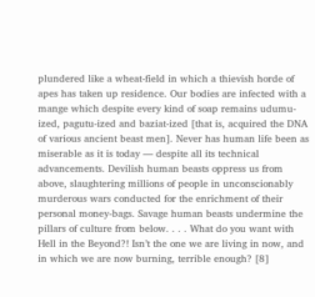plundered like a wheat-field in which a thievish horde of apes has taken up residence. Our bodies are infected with a mange which despite every kind of soap remains udumu-ized, pagutu-ized and baziat-ized [that is, acquired the DNA of various ancient beast men]. Never has human life been as miserable as it is today — despite all its technical advancements. Devilish human beasts oppress us from above, slaughtering millions of people in unconscionably murderous wars conducted for the enrichment of their personal money-bags. Savage human beasts undermine the pillars of culture from below. . . . What do you want with Hell in the Beyond?! Isn’t the one we are living in now, and in which we are now burning, terrible enough? [8]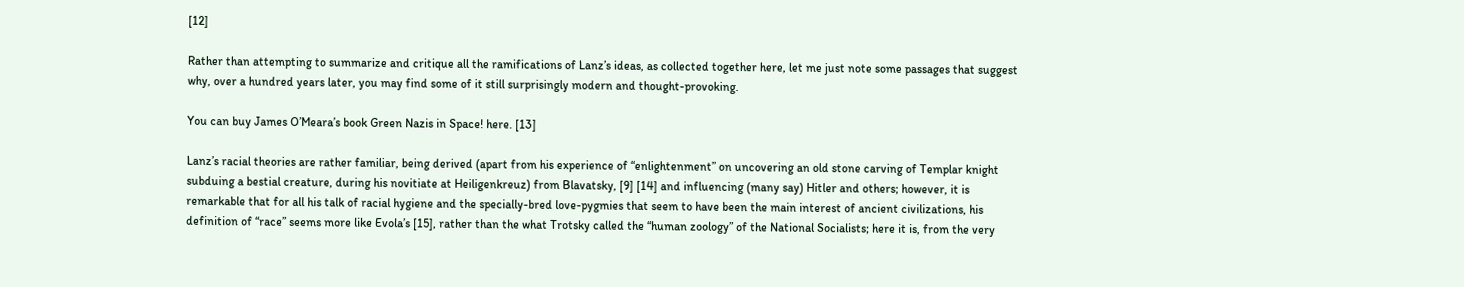[12]

Rather than attempting to summarize and critique all the ramifications of Lanz’s ideas, as collected together here, let me just note some passages that suggest why, over a hundred years later, you may find some of it still surprisingly modern and thought-provoking.

You can buy James O’Meara’s book Green Nazis in Space! here. [13]

Lanz’s racial theories are rather familiar, being derived (apart from his experience of “enlightenment” on uncovering an old stone carving of Templar knight subduing a bestial creature, during his novitiate at Heiligenkreuz) from Blavatsky, [9] [14] and influencing (many say) Hitler and others; however, it is remarkable that for all his talk of racial hygiene and the specially-bred love-pygmies that seem to have been the main interest of ancient civilizations, his definition of “race” seems more like Evola’s [15], rather than the what Trotsky called the “human zoology” of the National Socialists; here it is, from the very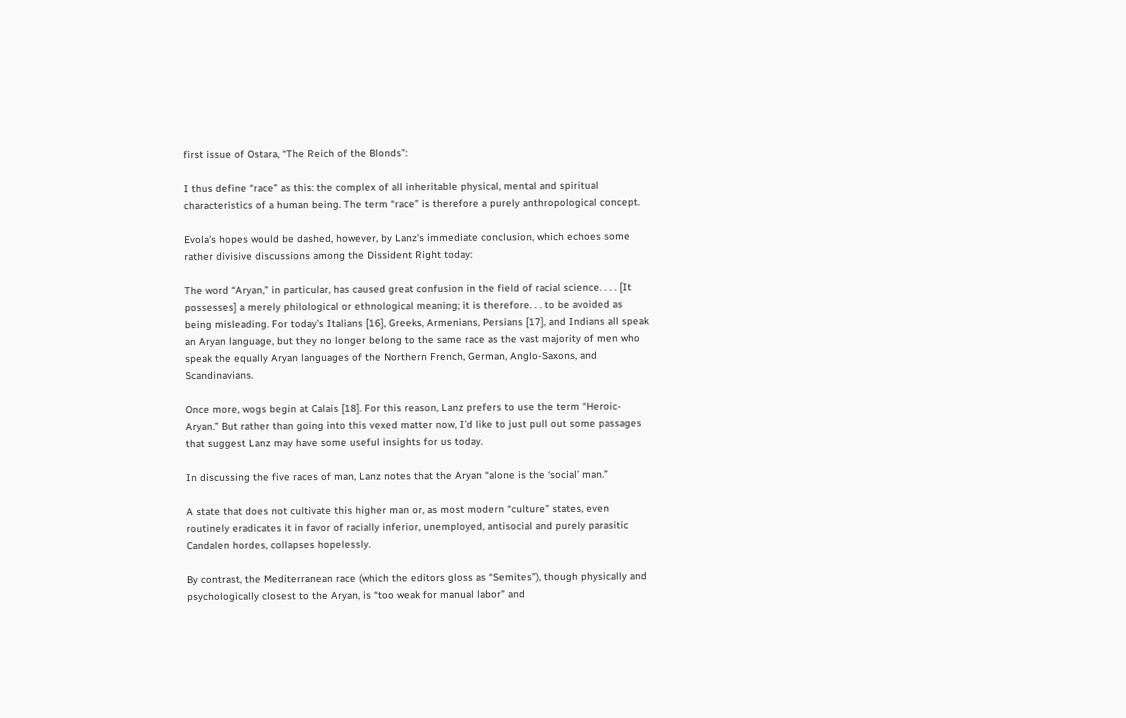first issue of Ostara, “The Reich of the Blonds”:

I thus define “race” as this: the complex of all inheritable physical, mental and spiritual characteristics of a human being. The term “race” is therefore a purely anthropological concept.

Evola’s hopes would be dashed, however, by Lanz’s immediate conclusion, which echoes some rather divisive discussions among the Dissident Right today:

The word “Aryan,” in particular, has caused great confusion in the field of racial science. . . . [It possesses] a merely philological or ethnological meaning; it is therefore. . . to be avoided as being misleading. For today’s Italians [16], Greeks, Armenians, Persians [17], and Indians all speak an Aryan language, but they no longer belong to the same race as the vast majority of men who speak the equally Aryan languages of the Northern French, German, Anglo-Saxons, and Scandinavians.

Once more, wogs begin at Calais [18]. For this reason, Lanz prefers to use the term “Heroic-Aryan.” But rather than going into this vexed matter now, I’d like to just pull out some passages that suggest Lanz may have some useful insights for us today.

In discussing the five races of man, Lanz notes that the Aryan “alone is the ‘social’ man.”

A state that does not cultivate this higher man or, as most modern “culture” states, even routinely eradicates it in favor of racially inferior, unemployed, antisocial and purely parasitic Candalen hordes, collapses hopelessly.

By contrast, the Mediterranean race (which the editors gloss as “Semites”), though physically and psychologically closest to the Aryan, is “too weak for manual labor” and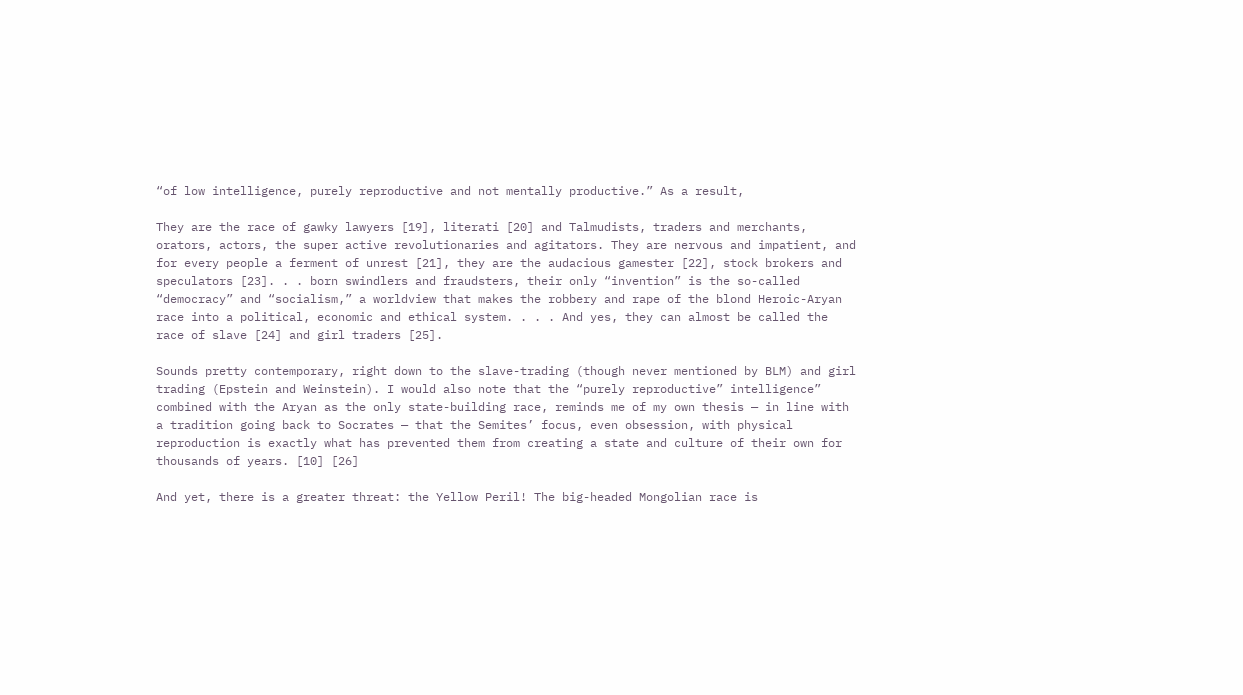“of low intelligence, purely reproductive and not mentally productive.” As a result,

They are the race of gawky lawyers [19], literati [20] and Talmudists, traders and merchants, orators, actors, the super active revolutionaries and agitators. They are nervous and impatient, and for every people a ferment of unrest [21], they are the audacious gamester [22], stock brokers and speculators [23]. . . born swindlers and fraudsters, their only “invention” is the so-called “democracy” and “socialism,” a worldview that makes the robbery and rape of the blond Heroic-Aryan race into a political, economic and ethical system. . . . And yes, they can almost be called the race of slave [24] and girl traders [25].

Sounds pretty contemporary, right down to the slave-trading (though never mentioned by BLM) and girl trading (Epstein and Weinstein). I would also note that the “purely reproductive” intelligence” combined with the Aryan as the only state-building race, reminds me of my own thesis — in line with a tradition going back to Socrates — that the Semites’ focus, even obsession, with physical reproduction is exactly what has prevented them from creating a state and culture of their own for thousands of years. [10] [26]

And yet, there is a greater threat: the Yellow Peril! The big-headed Mongolian race is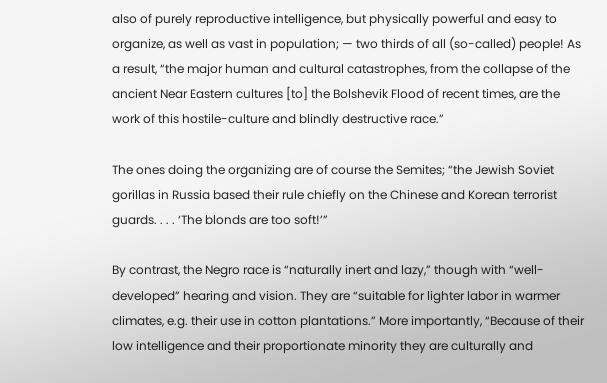also of purely reproductive intelligence, but physically powerful and easy to organize, as well as vast in population; — two thirds of all (so-called) people! As a result, “the major human and cultural catastrophes, from the collapse of the ancient Near Eastern cultures [to] the Bolshevik Flood of recent times, are the work of this hostile-culture and blindly destructive race.”

The ones doing the organizing are of course the Semites; “the Jewish Soviet gorillas in Russia based their rule chiefly on the Chinese and Korean terrorist guards. . . . ‘The blonds are too soft!’”

By contrast, the Negro race is “naturally inert and lazy,” though with “well-developed” hearing and vision. They are “suitable for lighter labor in warmer climates, e.g. their use in cotton plantations.” More importantly, “Because of their low intelligence and their proportionate minority they are culturally and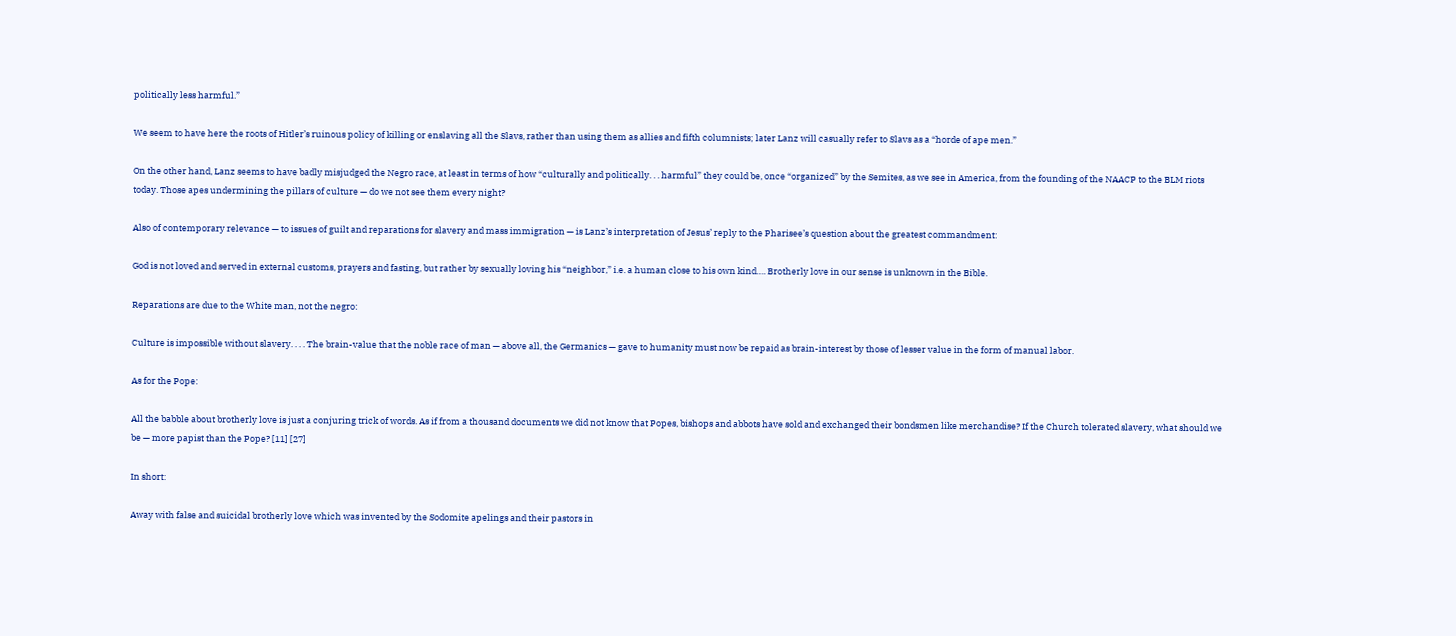politically less harmful.”

We seem to have here the roots of Hitler’s ruinous policy of killing or enslaving all the Slavs, rather than using them as allies and fifth columnists; later Lanz will casually refer to Slavs as a “horde of ape men.”

On the other hand, Lanz seems to have badly misjudged the Negro race, at least in terms of how “culturally and politically. . . harmful” they could be, once “organized” by the Semites, as we see in America, from the founding of the NAACP to the BLM riots today. Those apes undermining the pillars of culture — do we not see them every night?

Also of contemporary relevance — to issues of guilt and reparations for slavery and mass immigration — is Lanz’s interpretation of Jesus’ reply to the Pharisee’s question about the greatest commandment:

God is not loved and served in external customs, prayers and fasting, but rather by sexually loving his “neighbor,” i.e. a human close to his own kind…. Brotherly love in our sense is unknown in the Bible.

Reparations are due to the White man, not the negro:

Culture is impossible without slavery. . . . The brain-value that the noble race of man — above all, the Germanics — gave to humanity must now be repaid as brain-interest by those of lesser value in the form of manual labor.

As for the Pope:

All the babble about brotherly love is just a conjuring trick of words. As if from a thousand documents we did not know that Popes, bishops and abbots have sold and exchanged their bondsmen like merchandise? If the Church tolerated slavery, what should we be — more papist than the Pope? [11] [27]

In short:

Away with false and suicidal brotherly love which was invented by the Sodomite apelings and their pastors in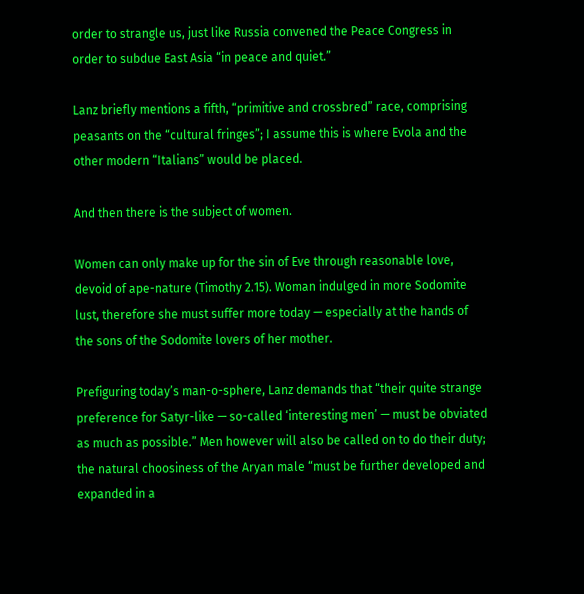order to strangle us, just like Russia convened the Peace Congress in order to subdue East Asia “in peace and quiet.”

Lanz briefly mentions a fifth, “primitive and crossbred” race, comprising peasants on the “cultural fringes”; I assume this is where Evola and the other modern “Italians” would be placed.

And then there is the subject of women.

Women can only make up for the sin of Eve through reasonable love, devoid of ape-nature (Timothy 2.15). Woman indulged in more Sodomite lust, therefore she must suffer more today — especially at the hands of the sons of the Sodomite lovers of her mother.

Prefiguring today’s man-o-sphere, Lanz demands that “their quite strange preference for Satyr-like — so-called ‘interesting men’ — must be obviated as much as possible.” Men however will also be called on to do their duty; the natural choosiness of the Aryan male “must be further developed and expanded in a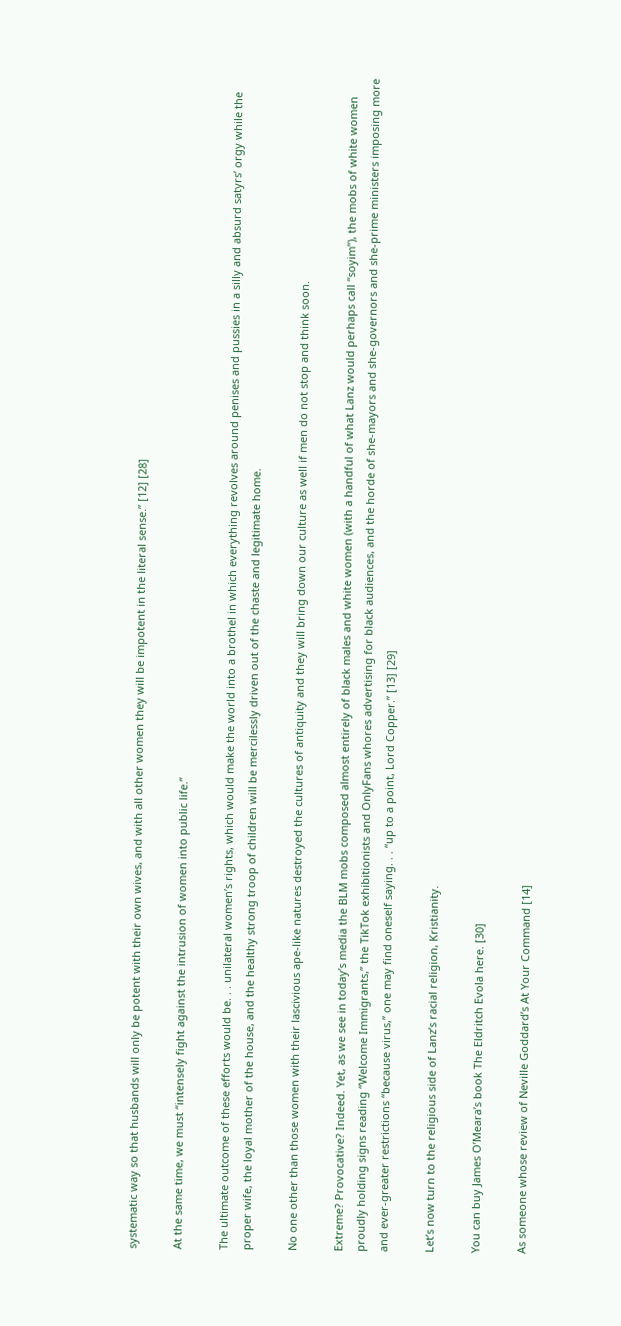systematic way so that husbands will only be potent with their own wives, and with all other women they will be impotent in the literal sense.” [12] [28]

At the same time, we must “intensely fight against the intrusion of women into public life.”

The ultimate outcome of these efforts would be. . . unilateral women’s rights, which would make the world into a brothel in which everything revolves around penises and pussies in a silly and absurd satyrs’ orgy while the proper wife, the loyal mother of the house, and the healthy strong troop of children will be mercilessly driven out of the chaste and legitimate home.

No one other than those women with their lascivious ape-like natures destroyed the cultures of antiquity and they will bring down our culture as well if men do not stop and think soon.

Extreme? Provocative? Indeed. Yet, as we see in today’s media the BLM mobs composed almost entirely of black males and white women (with a handful of what Lanz would perhaps call “soyim”), the mobs of white women proudly holding signs reading “Welcome Immigrants,” the TikTok exhibitionists and OnlyFans whores advertising for black audiences, and the horde of she-mayors and she-governors and she-prime ministers imposing more and ever-greater restrictions “because virus,” one may find oneself saying. . . “up to a point, Lord Copper.” [13] [29]

Let’s now turn to the religious side of Lanz’s racial religion, Kristianity.

You can buy James O’Meara’s book The Eldritch Evola here. [30]

As someone whose review of Neville Goddard’s At Your Command [14]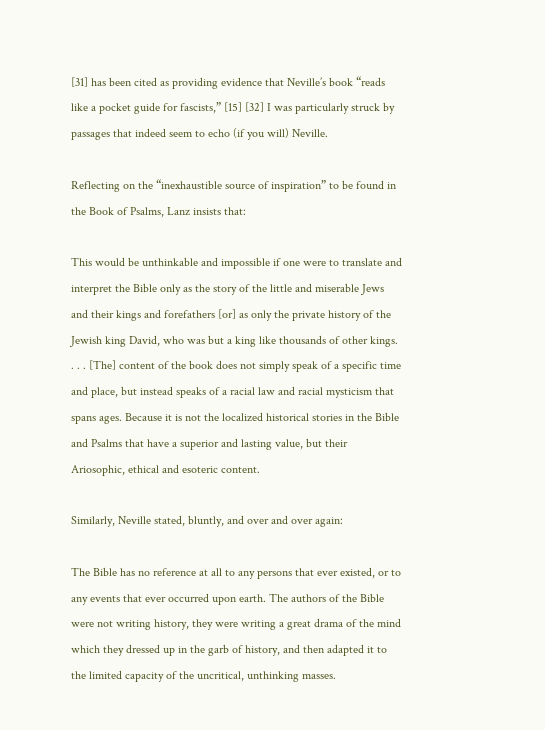[31] has been cited as providing evidence that Neville’s book “reads like a pocket guide for fascists,” [15] [32] I was particularly struck by passages that indeed seem to echo (if you will) Neville.

Reflecting on the “inexhaustible source of inspiration” to be found in the Book of Psalms, Lanz insists that:

This would be unthinkable and impossible if one were to translate and interpret the Bible only as the story of the little and miserable Jews and their kings and forefathers [or] as only the private history of the Jewish king David, who was but a king like thousands of other kings. . . . [The] content of the book does not simply speak of a specific time and place, but instead speaks of a racial law and racial mysticism that spans ages. Because it is not the localized historical stories in the Bible and Psalms that have a superior and lasting value, but their Ariosophic, ethical and esoteric content.

Similarly, Neville stated, bluntly, and over and over again:

The Bible has no reference at all to any persons that ever existed, or to any events that ever occurred upon earth. The authors of the Bible were not writing history, they were writing a great drama of the mind which they dressed up in the garb of history, and then adapted it to the limited capacity of the uncritical, unthinking masses.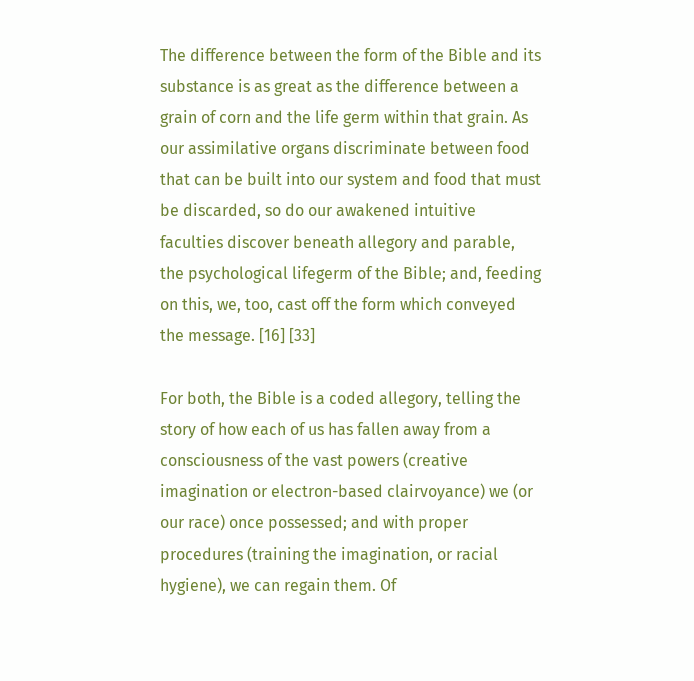The difference between the form of the Bible and its substance is as great as the difference between a grain of corn and the life germ within that grain. As our assimilative organs discriminate between food that can be built into our system and food that must be discarded, so do our awakened intuitive faculties discover beneath allegory and parable, the psychological lifegerm of the Bible; and, feeding on this, we, too, cast off the form which conveyed the message. [16] [33]

For both, the Bible is a coded allegory, telling the story of how each of us has fallen away from a consciousness of the vast powers (creative imagination or electron-based clairvoyance) we (or our race) once possessed; and with proper procedures (training the imagination, or racial hygiene), we can regain them. Of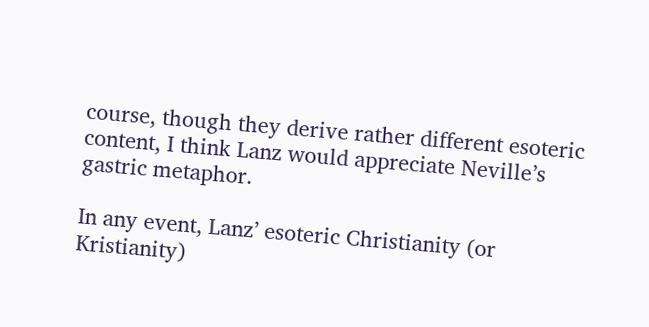course, though they derive rather different esoteric content, I think Lanz would appreciate Neville’s gastric metaphor.

In any event, Lanz’ esoteric Christianity (or Kristianity)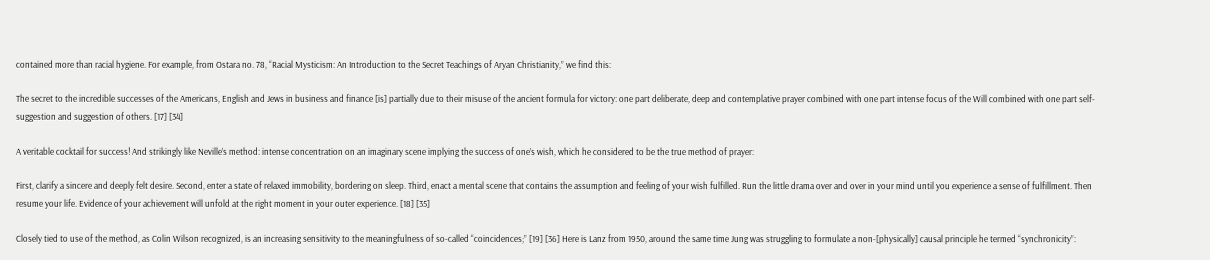contained more than racial hygiene. For example, from Ostara no. 78, “Racial Mysticism: An Introduction to the Secret Teachings of Aryan Christianity,” we find this:

The secret to the incredible successes of the Americans, English and Jews in business and finance [is] partially due to their misuse of the ancient formula for victory: one part deliberate, deep and contemplative prayer combined with one part intense focus of the Will combined with one part self-suggestion and suggestion of others. [17] [34]

A veritable cocktail for success! And strikingly like Neville’s method: intense concentration on an imaginary scene implying the success of one’s wish, which he considered to be the true method of prayer:

First, clarify a sincere and deeply felt desire. Second, enter a state of relaxed immobility, bordering on sleep. Third, enact a mental scene that contains the assumption and feeling of your wish fulfilled. Run the little drama over and over in your mind until you experience a sense of fulfillment. Then resume your life. Evidence of your achievement will unfold at the right moment in your outer experience. [18] [35]

Closely tied to use of the method, as Colin Wilson recognized, is an increasing sensitivity to the meaningfulness of so-called “coincidences;” [19] [36] Here is Lanz from 1950, around the same time Jung was struggling to formulate a non-[physically] causal principle he termed “synchronicity”: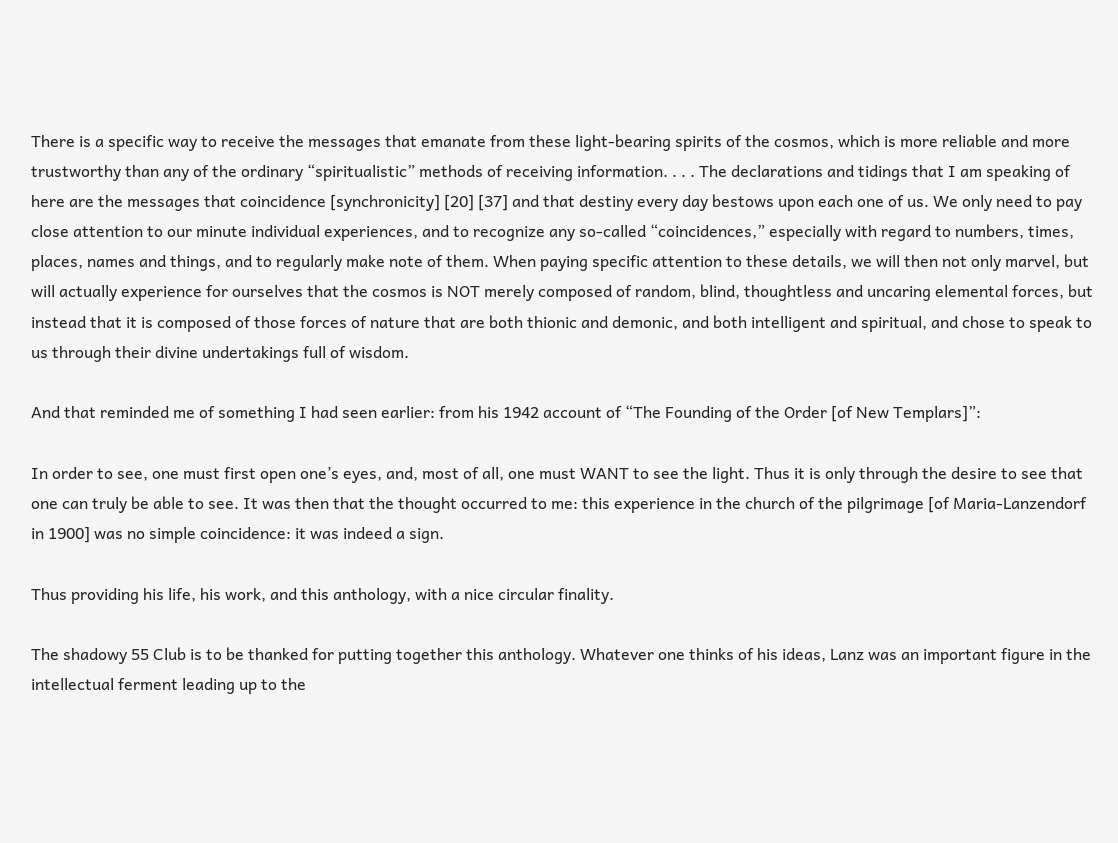There is a specific way to receive the messages that emanate from these light-bearing spirits of the cosmos, which is more reliable and more trustworthy than any of the ordinary “spiritualistic” methods of receiving information. . . . The declarations and tidings that I am speaking of here are the messages that coincidence [synchronicity] [20] [37] and that destiny every day bestows upon each one of us. We only need to pay close attention to our minute individual experiences, and to recognize any so-called “coincidences,” especially with regard to numbers, times, places, names and things, and to regularly make note of them. When paying specific attention to these details, we will then not only marvel, but will actually experience for ourselves that the cosmos is NOT merely composed of random, blind, thoughtless and uncaring elemental forces, but instead that it is composed of those forces of nature that are both thionic and demonic, and both intelligent and spiritual, and chose to speak to us through their divine undertakings full of wisdom.

And that reminded me of something I had seen earlier: from his 1942 account of “The Founding of the Order [of New Templars]”:

In order to see, one must first open one’s eyes, and, most of all, one must WANT to see the light. Thus it is only through the desire to see that one can truly be able to see. It was then that the thought occurred to me: this experience in the church of the pilgrimage [of Maria-Lanzendorf in 1900] was no simple coincidence: it was indeed a sign.

Thus providing his life, his work, and this anthology, with a nice circular finality.

The shadowy 55 Club is to be thanked for putting together this anthology. Whatever one thinks of his ideas, Lanz was an important figure in the intellectual ferment leading up to the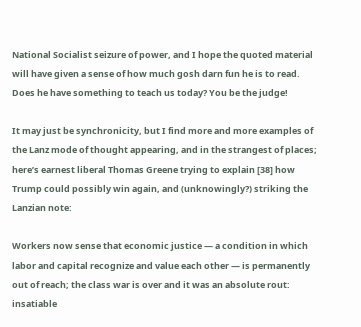National Socialist seizure of power, and I hope the quoted material will have given a sense of how much gosh darn fun he is to read. Does he have something to teach us today? You be the judge!

It may just be synchronicity, but I find more and more examples of the Lanz mode of thought appearing, and in the strangest of places; here’s earnest liberal Thomas Greene trying to explain [38] how Trump could possibly win again, and (unknowingly?) striking the Lanzian note:

Workers now sense that economic justice — a condition in which labor and capital recognize and value each other — is permanently out of reach; the class war is over and it was an absolute rout: insatiable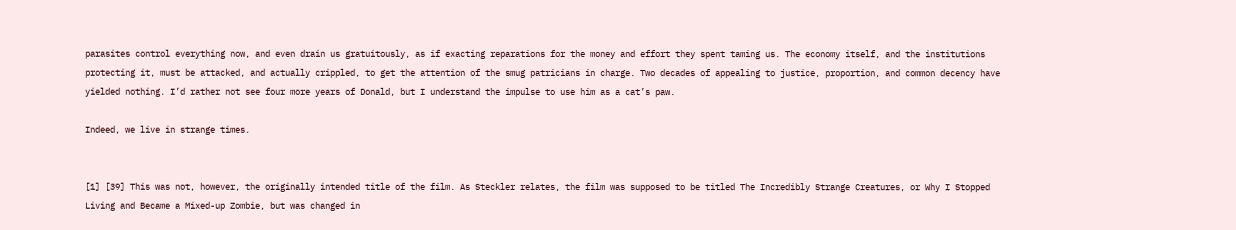parasites control everything now, and even drain us gratuitously, as if exacting reparations for the money and effort they spent taming us. The economy itself, and the institutions protecting it, must be attacked, and actually crippled, to get the attention of the smug patricians in charge. Two decades of appealing to justice, proportion, and common decency have yielded nothing. I’d rather not see four more years of Donald, but I understand the impulse to use him as a cat’s paw.

Indeed, we live in strange times.


[1] [39] This was not, however, the originally intended title of the film. As Steckler relates, the film was supposed to be titled The Incredibly Strange Creatures, or Why I Stopped Living and Became a Mixed-up Zombie, but was changed in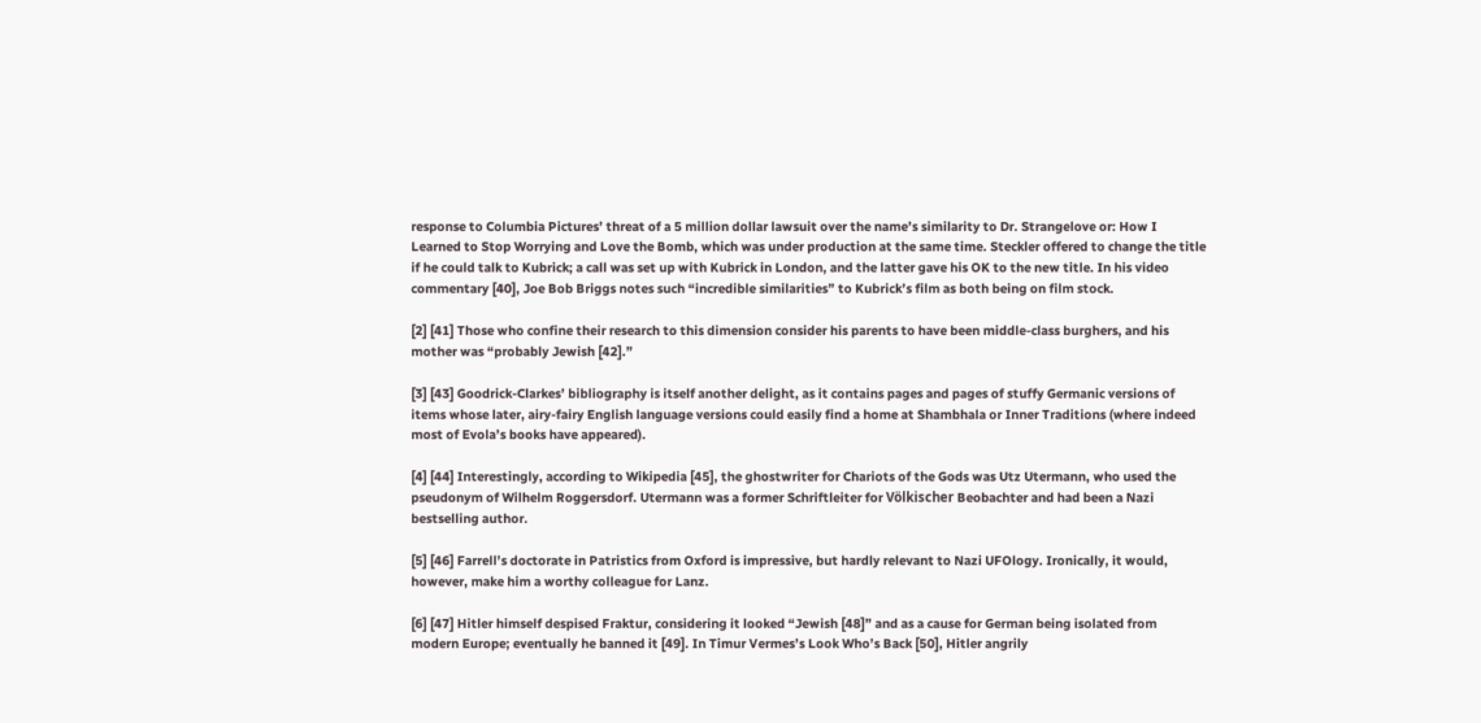response to Columbia Pictures’ threat of a 5 million dollar lawsuit over the name’s similarity to Dr. Strangelove or: How I Learned to Stop Worrying and Love the Bomb, which was under production at the same time. Steckler offered to change the title if he could talk to Kubrick; a call was set up with Kubrick in London, and the latter gave his OK to the new title. In his video commentary [40], Joe Bob Briggs notes such “incredible similarities” to Kubrick’s film as both being on film stock.

[2] [41] Those who confine their research to this dimension consider his parents to have been middle-class burghers, and his mother was “probably Jewish [42].”

[3] [43] Goodrick-Clarkes’ bibliography is itself another delight, as it contains pages and pages of stuffy Germanic versions of items whose later, airy-fairy English language versions could easily find a home at Shambhala or Inner Traditions (where indeed most of Evola’s books have appeared).

[4] [44] Interestingly, according to Wikipedia [45], the ghostwriter for Chariots of the Gods was Utz Utermann, who used the pseudonym of Wilhelm Roggersdorf. Utermann was a former Schriftleiter for Völkischer Beobachter and had been a Nazi bestselling author.

[5] [46] Farrell’s doctorate in Patristics from Oxford is impressive, but hardly relevant to Nazi UFOlogy. Ironically, it would, however, make him a worthy colleague for Lanz.

[6] [47] Hitler himself despised Fraktur, considering it looked “Jewish [48]” and as a cause for German being isolated from modern Europe; eventually he banned it [49]. In Timur Vermes’s Look Who’s Back [50], Hitler angrily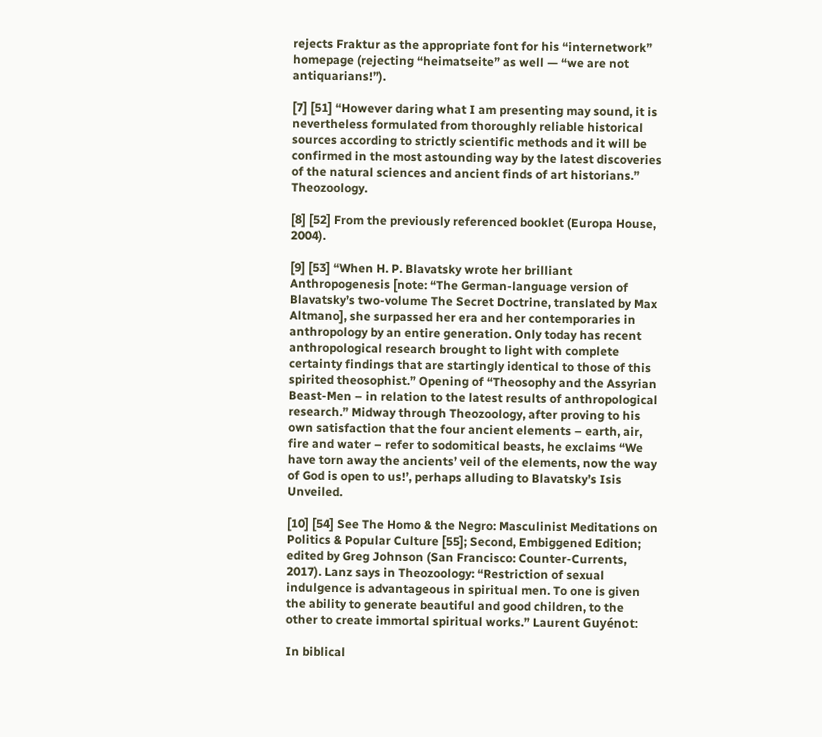rejects Fraktur as the appropriate font for his “internetwork” homepage (rejecting “heimatseite” as well — “we are not antiquarians!”).

[7] [51] “However daring what I am presenting may sound, it is nevertheless formulated from thoroughly reliable historical sources according to strictly scientific methods and it will be confirmed in the most astounding way by the latest discoveries of the natural sciences and ancient finds of art historians.” Theozoology.

[8] [52] From the previously referenced booklet (Europa House, 2004).

[9] [53] “When H. P. Blavatsky wrote her brilliant Anthropogenesis [note: “The German-language version of Blavatsky’s two-volume The Secret Doctrine, translated by Max Altmano], she surpassed her era and her contemporaries in anthropology by an entire generation. Only today has recent anthropological research brought to light with complete certainty findings that are startingly identical to those of this spirited theosophist.” Opening of “Theosophy and the Assyrian Beast-Men – in relation to the latest results of anthropological research.” Midway through Theozoology, after proving to his own satisfaction that the four ancient elements – earth, air, fire and water – refer to sodomitical beasts, he exclaims “We have torn away the ancients’ veil of the elements, now the way of God is open to us!’, perhaps alluding to Blavatsky’s Isis Unveiled.

[10] [54] See The Homo & the Negro: Masculinist Meditations on Politics & Popular Culture [55]; Second, Embiggened Edition; edited by Greg Johnson (San Francisco: Counter-Currents, 2017). Lanz says in Theozoology: “Restriction of sexual indulgence is advantageous in spiritual men. To one is given the ability to generate beautiful and good children, to the other to create immortal spiritual works.” Laurent Guyénot:

In biblical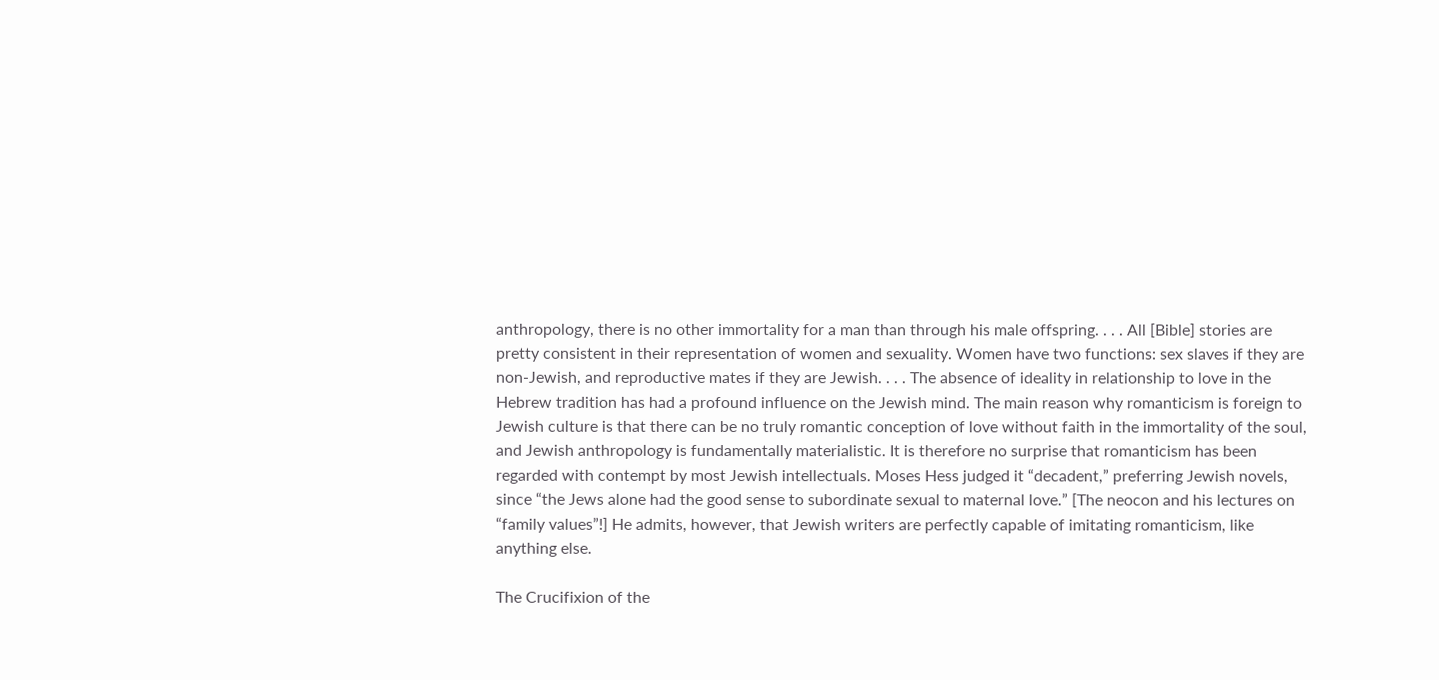anthropology, there is no other immortality for a man than through his male offspring. . . . All [Bible] stories are pretty consistent in their representation of women and sexuality. Women have two functions: sex slaves if they are non-Jewish, and reproductive mates if they are Jewish. . . . The absence of ideality in relationship to love in the Hebrew tradition has had a profound influence on the Jewish mind. The main reason why romanticism is foreign to Jewish culture is that there can be no truly romantic conception of love without faith in the immortality of the soul, and Jewish anthropology is fundamentally materialistic. It is therefore no surprise that romanticism has been regarded with contempt by most Jewish intellectuals. Moses Hess judged it “decadent,” preferring Jewish novels, since “the Jews alone had the good sense to subordinate sexual to maternal love.” [The neocon and his lectures on “family values”!] He admits, however, that Jewish writers are perfectly capable of imitating romanticism, like anything else.

The Crucifixion of the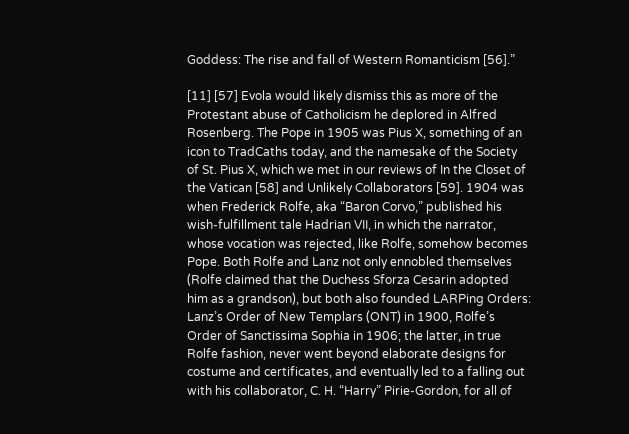Goddess: The rise and fall of Western Romanticism [56].”

[11] [57] Evola would likely dismiss this as more of the Protestant abuse of Catholicism he deplored in Alfred Rosenberg. The Pope in 1905 was Pius X, something of an icon to TradCaths today, and the namesake of the Society of St. Pius X, which we met in our reviews of In the Closet of the Vatican [58] and Unlikely Collaborators [59]. 1904 was when Frederick Rolfe, aka “Baron Corvo,” published his wish-fulfillment tale Hadrian VII, in which the narrator, whose vocation was rejected, like Rolfe, somehow becomes Pope. Both Rolfe and Lanz not only ennobled themselves (Rolfe claimed that the Duchess Sforza Cesarin adopted him as a grandson), but both also founded LARPing Orders: Lanz’s Order of New Templars (ONT) in 1900, Rolfe’s Order of Sanctissima Sophia in 1906; the latter, in true Rolfe fashion, never went beyond elaborate designs for costume and certificates, and eventually led to a falling out with his collaborator, C. H. “Harry” Pirie-Gordon, for all of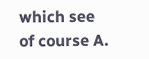which see of course A.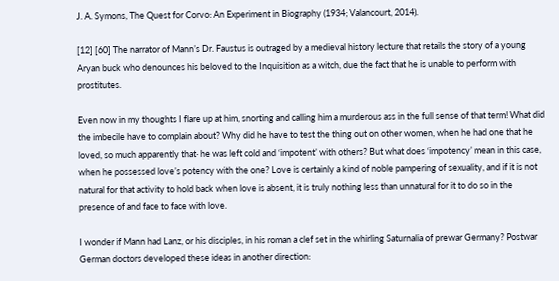J. A. Symons, The Quest for Corvo: An Experiment in Biography (1934; Valancourt, 2014).

[12] [60] The narrator of Mann’s Dr. Faustus is outraged by a medieval history lecture that retails the story of a young Aryan buck who denounces his beloved to the Inquisition as a witch, due the fact that he is unable to perform with prostitutes.

Even now in my thoughts I flare up at him, snorting and calling him a murderous ass in the full sense of that term! What did the imbecile have to complain about? Why did he have to test the thing out on other women, when he had one that he loved, so much apparently that· he was left cold and ‘impotent’ with others? But what does ‘impotency’ mean in this case, when he possessed love’s potency with the one? Love is certainly a kind of noble pampering of sexuality, and if it is not natural for that activity to hold back when love is absent, it is truly nothing less than unnatural for it to do so in the presence of and face to face with love.

I wonder if Mann had Lanz, or his disciples, in his roman a clef set in the whirling Saturnalia of prewar Germany? Postwar German doctors developed these ideas in another direction: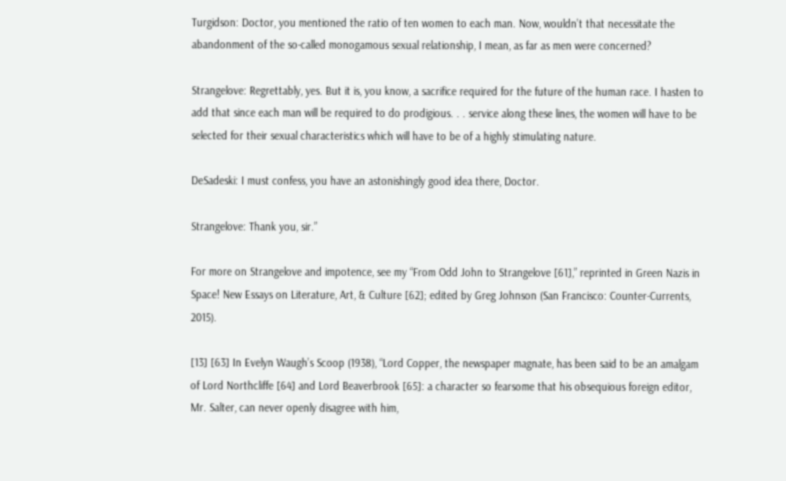Turgidson: Doctor, you mentioned the ratio of ten women to each man. Now, wouldn’t that necessitate the abandonment of the so-called monogamous sexual relationship, I mean, as far as men were concerned?

Strangelove: Regrettably, yes. But it is, you know, a sacrifice required for the future of the human race. I hasten to add that since each man will be required to do prodigious. . . service along these lines, the women will have to be selected for their sexual characteristics which will have to be of a highly stimulating nature.

DeSadeski: I must confess, you have an astonishingly good idea there, Doctor.

Strangelove: Thank you, sir.”

For more on Strangelove and impotence, see my “From Odd John to Strangelove [61],” reprinted in Green Nazis in Space! New Essays on Literature, Art, & Culture [62]; edited by Greg Johnson (San Francisco: Counter-Currents, 2015).

[13] [63] In Evelyn Waugh’s Scoop (1938), “Lord Copper, the newspaper magnate, has been said to be an amalgam of Lord Northcliffe [64] and Lord Beaverbrook [65]: a character so fearsome that his obsequious foreign editor, Mr. Salter, can never openly disagree with him,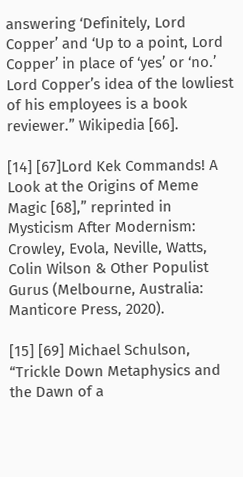answering ‘Definitely, Lord Copper’ and ‘Up to a point, Lord Copper’ in place of ‘yes’ or ‘no.’ Lord Copper’s idea of the lowliest of his employees is a book reviewer.” Wikipedia [66].

[14] [67]Lord Kek Commands! A Look at the Origins of Meme Magic [68],” reprinted in Mysticism After Modernism: Crowley, Evola, Neville, Watts, Colin Wilson & Other Populist Gurus (Melbourne, Australia: Manticore Press, 2020).

[15] [69] Michael Schulson, “Trickle Down Metaphysics and the Dawn of a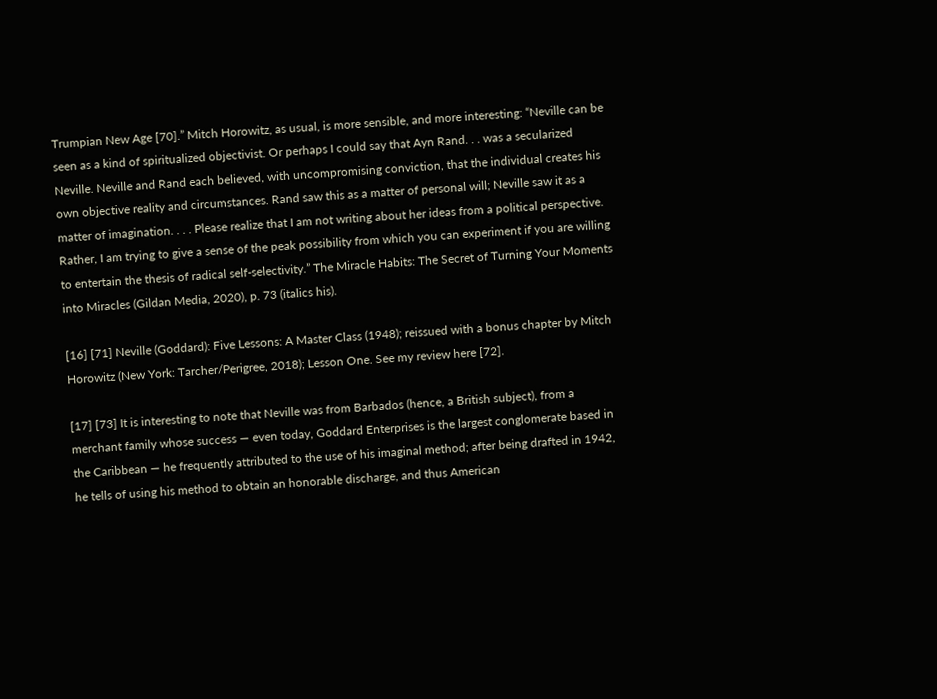Trumpian New Age [70].” Mitch Horowitz, as usual, is more sensible, and more interesting: “Neville can be seen as a kind of spiritualized objectivist. Or perhaps I could say that Ayn Rand. . . was a secularized Neville. Neville and Rand each believed, with uncompromising conviction, that the individual creates his own objective reality and circumstances. Rand saw this as a matter of personal will; Neville saw it as a matter of imagination. . . . Please realize that I am not writing about her ideas from a political perspective. Rather, I am trying to give a sense of the peak possibility from which you can experiment if you are willing to entertain the thesis of radical self-selectivity.” The Miracle Habits: The Secret of Turning Your Moments into Miracles (Gildan Media, 2020), p. 73 (italics his).

[16] [71] Neville (Goddard): Five Lessons: A Master Class (1948); reissued with a bonus chapter by Mitch Horowitz (New York: Tarcher/Perigree, 2018); Lesson One. See my review here [72].

[17] [73] It is interesting to note that Neville was from Barbados (hence, a British subject), from a merchant family whose success — even today, Goddard Enterprises is the largest conglomerate based in the Caribbean — he frequently attributed to the use of his imaginal method; after being drafted in 1942, he tells of using his method to obtain an honorable discharge, and thus American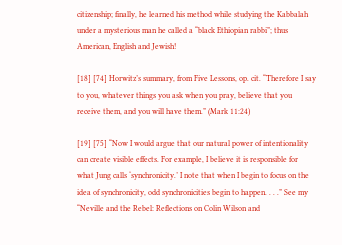citizenship; finally, he learned his method while studying the Kabbalah under a mysterious man he called a “black Ethiopian rabbi”; thus American, English and Jewish!

[18] [74] Horwitz’s summary, from Five Lessons, op. cit. “Therefore I say to you, whatever things you ask when you pray, believe that you receive them, and you will have them.” (Mark 11:24)

[19] [75] “Now I would argue that our natural power of intentionality can create visible effects. For example, I believe it is responsible for what Jung calls ‘synchronicity.’ I note that when I begin to focus on the idea of synchronicity, odd synchronicities begin to happen. . . .” See my “Neville and the Rebel: Reflections on Colin Wilson and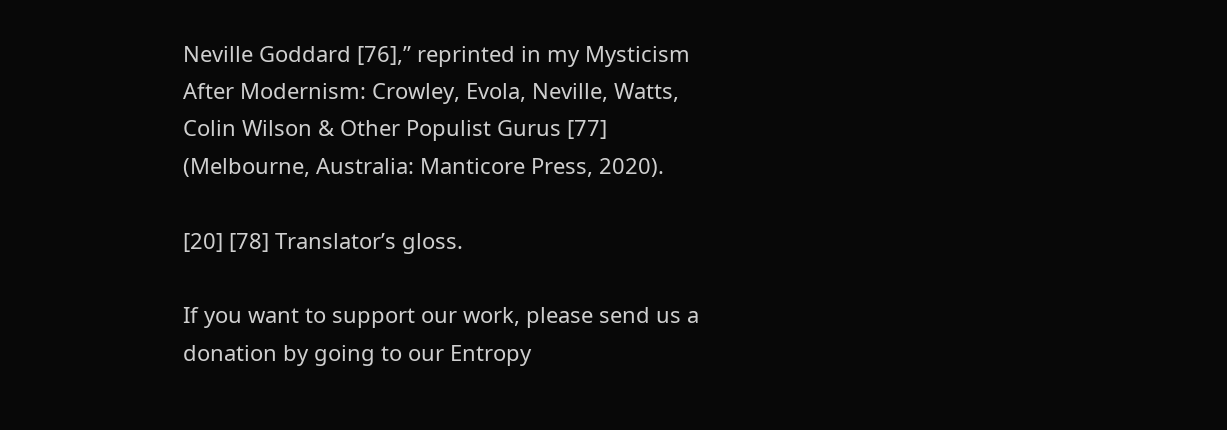Neville Goddard [76],” reprinted in my Mysticism After Modernism: Crowley, Evola, Neville, Watts, Colin Wilson & Other Populist Gurus [77] (Melbourne, Australia: Manticore Press, 2020).

[20] [78] Translator’s gloss.

If you want to support our work, please send us a donation by going to our Entropy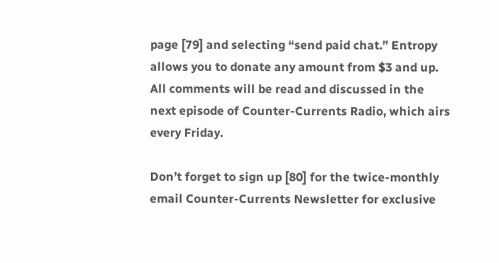page [79] and selecting “send paid chat.” Entropy allows you to donate any amount from $3 and up. All comments will be read and discussed in the next episode of Counter-Currents Radio, which airs every Friday.

Don’t forget to sign up [80] for the twice-monthly email Counter-Currents Newsletter for exclusive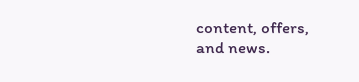content, offers, and news.